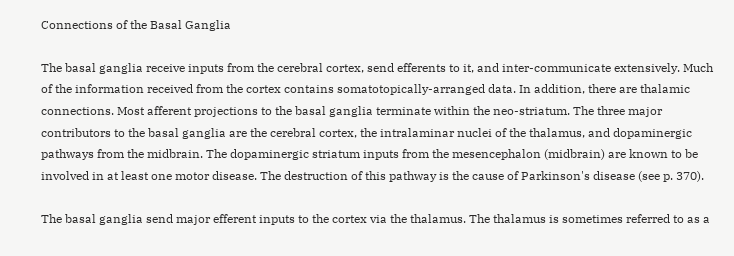Connections of the Basal Ganglia

The basal ganglia receive inputs from the cerebral cortex, send efferents to it, and inter-communicate extensively. Much of the information received from the cortex contains somatotopically-arranged data. In addition, there are thalamic connections. Most afferent projections to the basal ganglia terminate within the neo-striatum. The three major contributors to the basal ganglia are the cerebral cortex, the intralaminar nuclei of the thalamus, and dopaminergic pathways from the midbrain. The dopaminergic striatum inputs from the mesencephalon (midbrain) are known to be involved in at least one motor disease. The destruction of this pathway is the cause of Parkinson's disease (see p. 370).

The basal ganglia send major efferent inputs to the cortex via the thalamus. The thalamus is sometimes referred to as a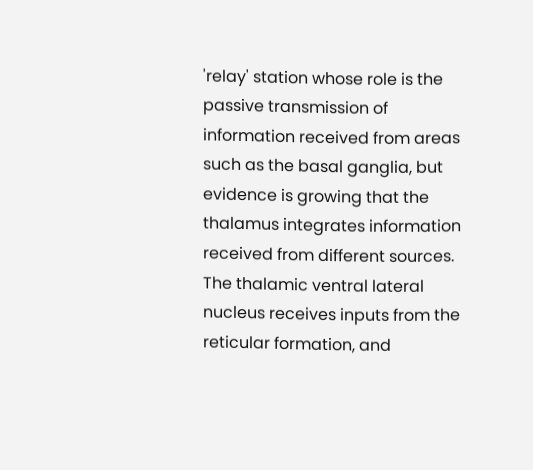'relay' station whose role is the passive transmission of information received from areas such as the basal ganglia, but evidence is growing that the thalamus integrates information received from different sources. The thalamic ventral lateral nucleus receives inputs from the reticular formation, and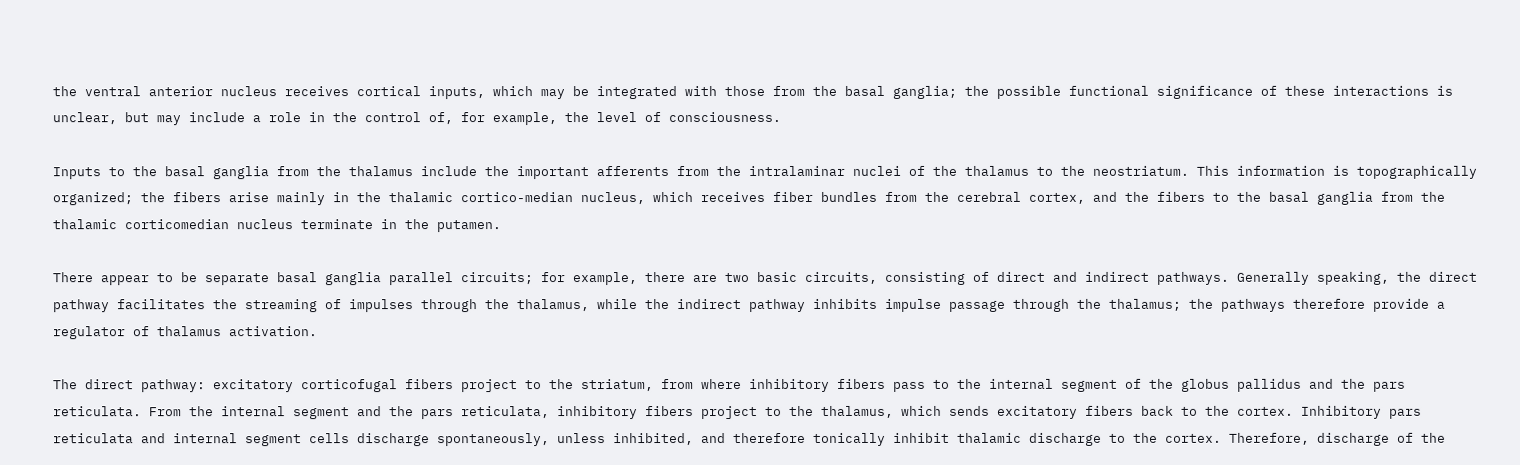the ventral anterior nucleus receives cortical inputs, which may be integrated with those from the basal ganglia; the possible functional significance of these interactions is unclear, but may include a role in the control of, for example, the level of consciousness.

Inputs to the basal ganglia from the thalamus include the important afferents from the intralaminar nuclei of the thalamus to the neostriatum. This information is topographically organized; the fibers arise mainly in the thalamic cortico-median nucleus, which receives fiber bundles from the cerebral cortex, and the fibers to the basal ganglia from the thalamic corticomedian nucleus terminate in the putamen.

There appear to be separate basal ganglia parallel circuits; for example, there are two basic circuits, consisting of direct and indirect pathways. Generally speaking, the direct pathway facilitates the streaming of impulses through the thalamus, while the indirect pathway inhibits impulse passage through the thalamus; the pathways therefore provide a regulator of thalamus activation.

The direct pathway: excitatory corticofugal fibers project to the striatum, from where inhibitory fibers pass to the internal segment of the globus pallidus and the pars reticulata. From the internal segment and the pars reticulata, inhibitory fibers project to the thalamus, which sends excitatory fibers back to the cortex. Inhibitory pars reticulata and internal segment cells discharge spontaneously, unless inhibited, and therefore tonically inhibit thalamic discharge to the cortex. Therefore, discharge of the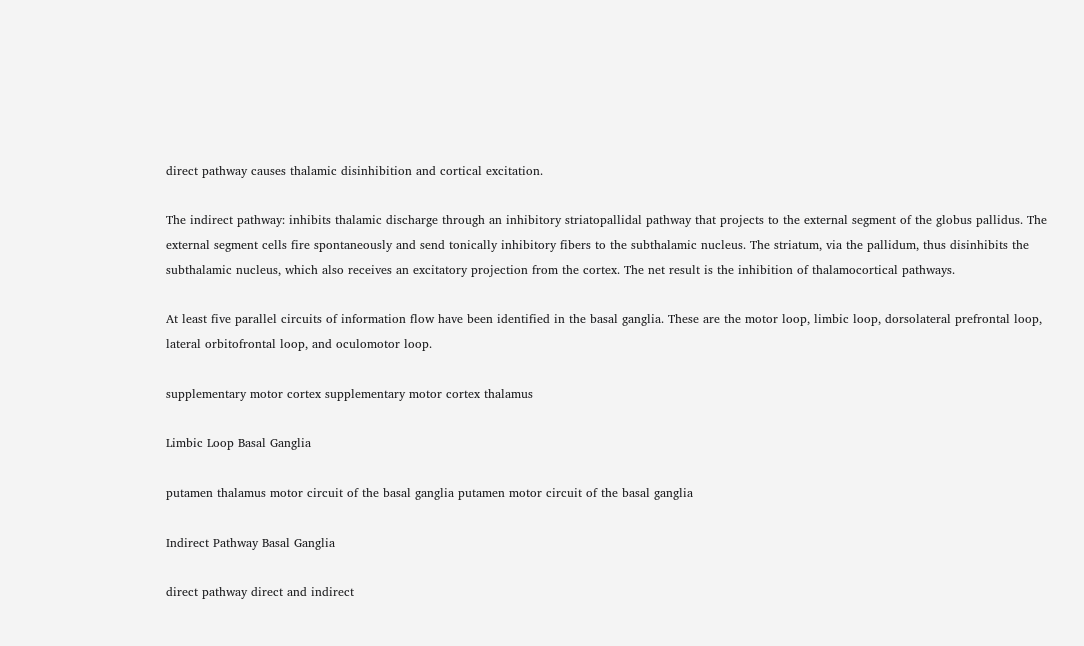direct pathway causes thalamic disinhibition and cortical excitation.

The indirect pathway: inhibits thalamic discharge through an inhibitory striatopallidal pathway that projects to the external segment of the globus pallidus. The external segment cells fire spontaneously and send tonically inhibitory fibers to the subthalamic nucleus. The striatum, via the pallidum, thus disinhibits the subthalamic nucleus, which also receives an excitatory projection from the cortex. The net result is the inhibition of thalamocortical pathways.

At least five parallel circuits of information flow have been identified in the basal ganglia. These are the motor loop, limbic loop, dorsolateral prefrontal loop, lateral orbitofrontal loop, and oculomotor loop.

supplementary motor cortex supplementary motor cortex thalamus

Limbic Loop Basal Ganglia

putamen thalamus motor circuit of the basal ganglia putamen motor circuit of the basal ganglia

Indirect Pathway Basal Ganglia

direct pathway direct and indirect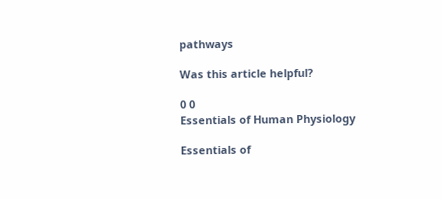pathways

Was this article helpful?

0 0
Essentials of Human Physiology

Essentials of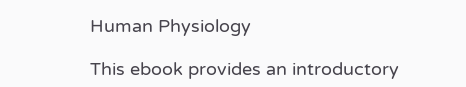Human Physiology

This ebook provides an introductory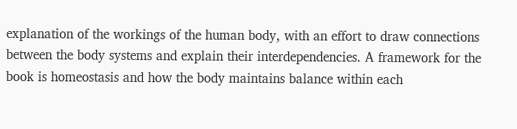explanation of the workings of the human body, with an effort to draw connections between the body systems and explain their interdependencies. A framework for the book is homeostasis and how the body maintains balance within each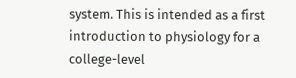system. This is intended as a first introduction to physiology for a college-level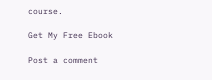course.

Get My Free Ebook

Post a comment